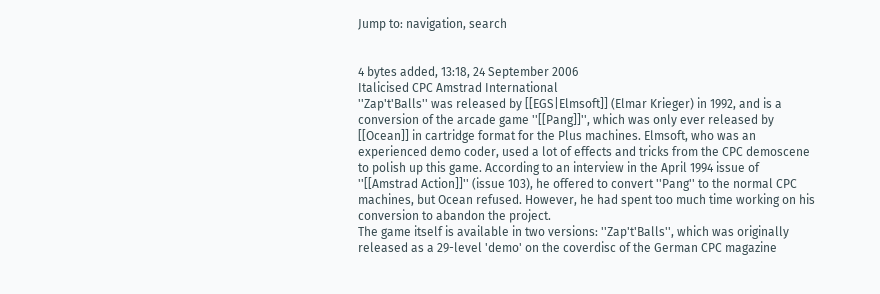Jump to: navigation, search


4 bytes added, 13:18, 24 September 2006
Italicised CPC Amstrad International
''Zap't'Balls'' was released by [[EGS|Elmsoft]] (Elmar Krieger) in 1992, and is a conversion of the arcade game ''[[Pang]]'', which was only ever released by [[Ocean]] in cartridge format for the Plus machines. Elmsoft, who was an experienced demo coder, used a lot of effects and tricks from the CPC demoscene to polish up this game. According to an interview in the April 1994 issue of ''[[Amstrad Action]]'' (issue 103), he offered to convert ''Pang'' to the normal CPC machines, but Ocean refused. However, he had spent too much time working on his conversion to abandon the project.
The game itself is available in two versions: ''Zap't'Balls'', which was originally released as a 29-level 'demo' on the coverdisc of the German CPC magazine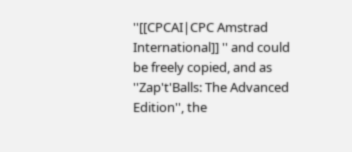''[[CPCAI|CPC Amstrad International]] '' and could be freely copied, and as ''Zap't'Balls: The Advanced Edition'', the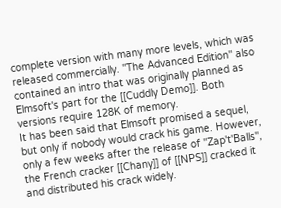complete version with many more levels, which was released commercially. ''The Advanced Edition'' also contained an intro that was originally planned as Elmsoft's part for the [[Cuddly Demo]]. Both versions require 128K of memory.
It has been said that Elmsoft promised a sequel, but only if nobody would crack his game. However, only a few weeks after the release of ''Zap't'Balls'', the French cracker [[Chany]] of [[NPS]] cracked it and distributed his crack widely.